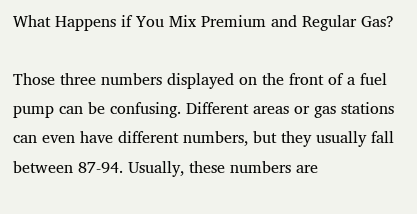What Happens if You Mix Premium and Regular Gas?

Those three numbers displayed on the front of a fuel pump can be confusing. Different areas or gas stations can even have different numbers, but they usually fall between 87-94. Usually, these numbers are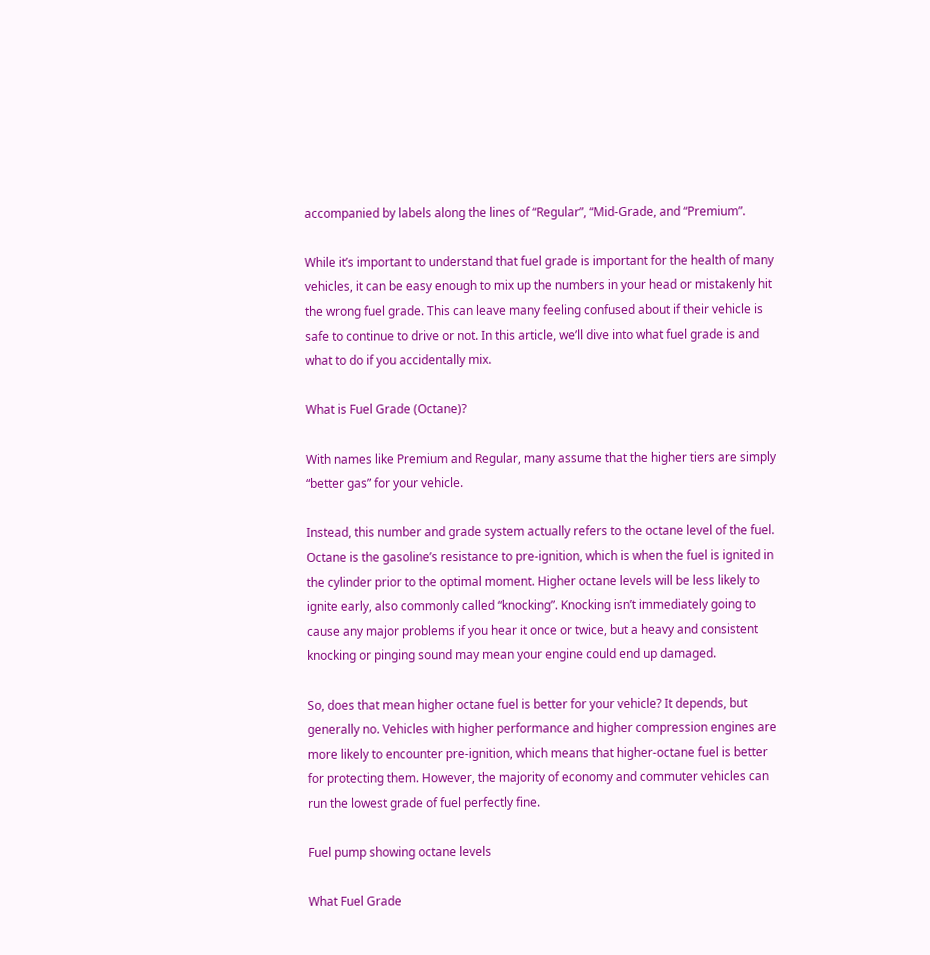accompanied by labels along the lines of “Regular”, “Mid-Grade, and “Premium”.

While it’s important to understand that fuel grade is important for the health of many vehicles, it can be easy enough to mix up the numbers in your head or mistakenly hit the wrong fuel grade. This can leave many feeling confused about if their vehicle is safe to continue to drive or not. In this article, we’ll dive into what fuel grade is and what to do if you accidentally mix.

What is Fuel Grade (Octane)?

With names like Premium and Regular, many assume that the higher tiers are simply “better gas” for your vehicle.

Instead, this number and grade system actually refers to the octane level of the fuel. Octane is the gasoline’s resistance to pre-ignition, which is when the fuel is ignited in the cylinder prior to the optimal moment. Higher octane levels will be less likely to ignite early, also commonly called “knocking”. Knocking isn’t immediately going to cause any major problems if you hear it once or twice, but a heavy and consistent knocking or pinging sound may mean your engine could end up damaged.

So, does that mean higher octane fuel is better for your vehicle? It depends, but generally no. Vehicles with higher performance and higher compression engines are more likely to encounter pre-ignition, which means that higher-octane fuel is better for protecting them. However, the majority of economy and commuter vehicles can run the lowest grade of fuel perfectly fine.

Fuel pump showing octane levels

What Fuel Grade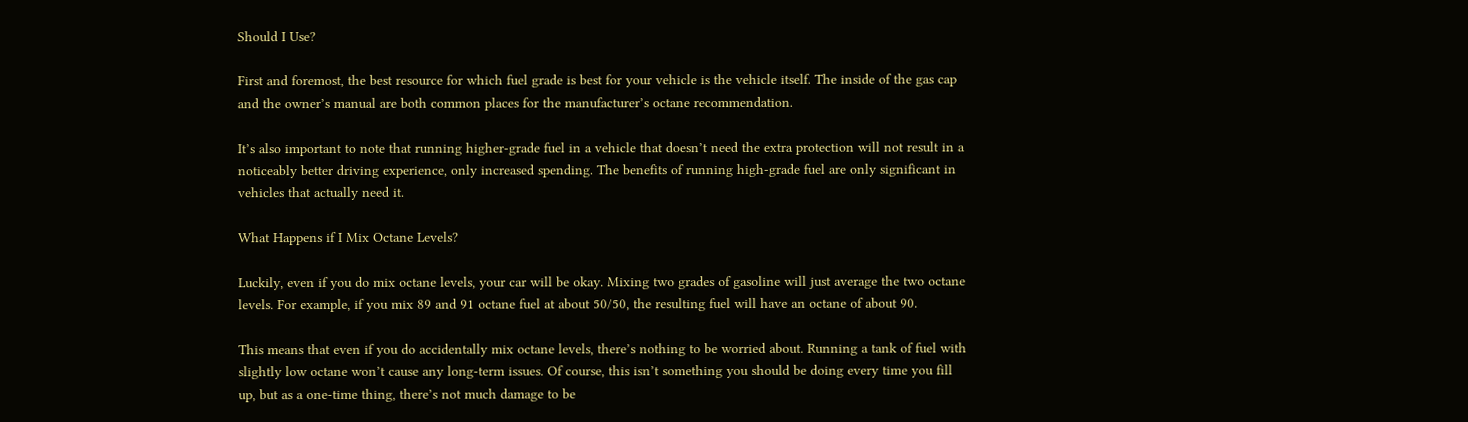Should I Use?

First and foremost, the best resource for which fuel grade is best for your vehicle is the vehicle itself. The inside of the gas cap and the owner’s manual are both common places for the manufacturer’s octane recommendation.

It’s also important to note that running higher-grade fuel in a vehicle that doesn’t need the extra protection will not result in a noticeably better driving experience, only increased spending. The benefits of running high-grade fuel are only significant in vehicles that actually need it.

What Happens if I Mix Octane Levels?

Luckily, even if you do mix octane levels, your car will be okay. Mixing two grades of gasoline will just average the two octane levels. For example, if you mix 89 and 91 octane fuel at about 50/50, the resulting fuel will have an octane of about 90.

This means that even if you do accidentally mix octane levels, there’s nothing to be worried about. Running a tank of fuel with slightly low octane won’t cause any long-term issues. Of course, this isn’t something you should be doing every time you fill up, but as a one-time thing, there’s not much damage to be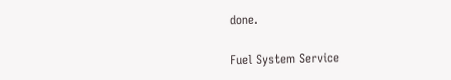done.

Fuel System Service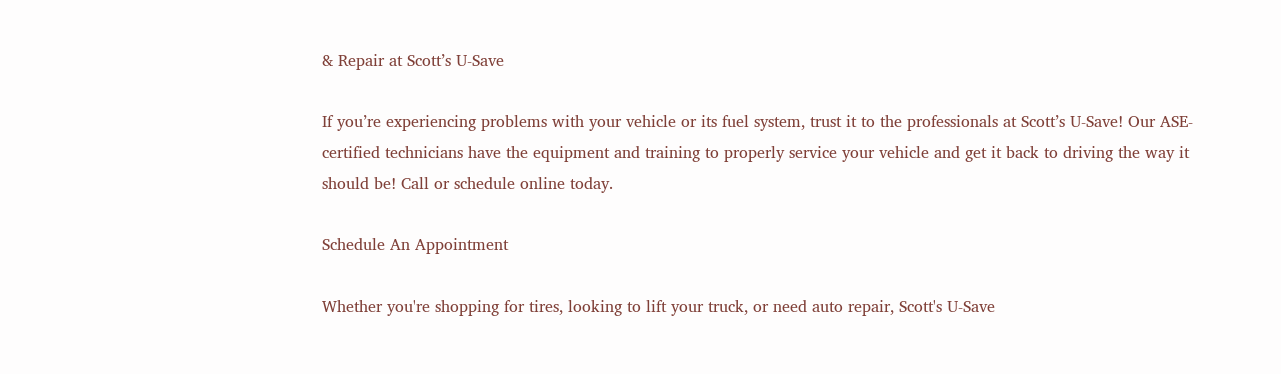& Repair at Scott’s U-Save

If you’re experiencing problems with your vehicle or its fuel system, trust it to the professionals at Scott’s U-Save! Our ASE-certified technicians have the equipment and training to properly service your vehicle and get it back to driving the way it should be! Call or schedule online today.

Schedule An Appointment

Whether you're shopping for tires, looking to lift your truck, or need auto repair, Scott's U-Save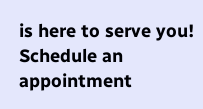is here to serve you! Schedule an appointment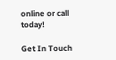online or call today!

Get In Touch